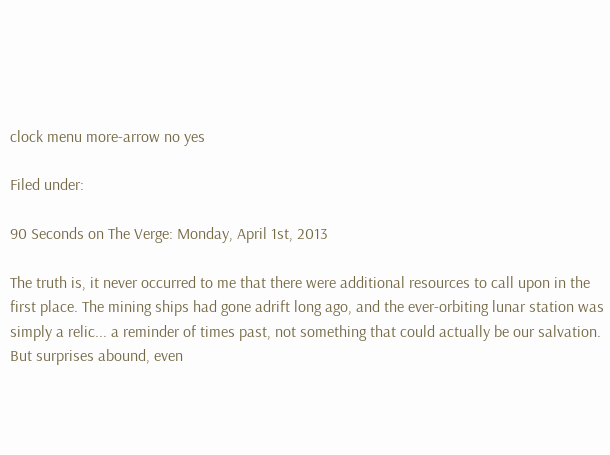clock menu more-arrow no yes

Filed under:

90 Seconds on The Verge: Monday, April 1st, 2013

The truth is, it never occurred to me that there were additional resources to call upon in the first place. The mining ships had gone adrift long ago, and the ever-orbiting lunar station was simply a relic... a reminder of times past, not something that could actually be our salvation. But surprises abound, even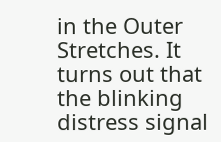in the Outer Stretches. It turns out that the blinking distress signal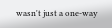wasn't just a one-way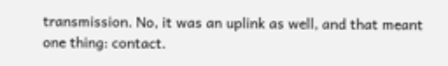transmission. No, it was an uplink as well, and that meant one thing: contact.